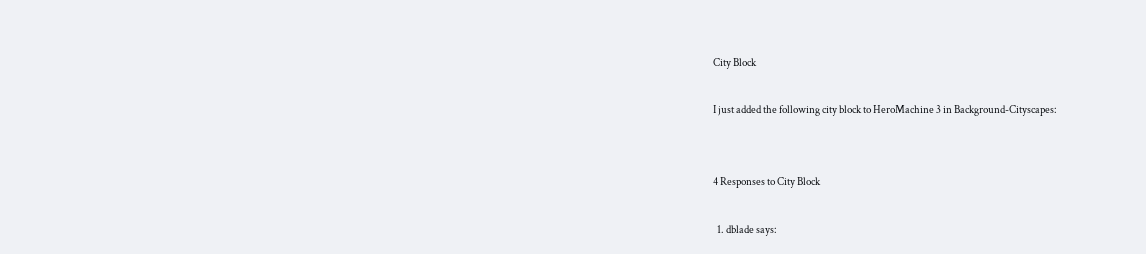City Block

I just added the following city block to HeroMachine 3 in Background-Cityscapes:


4 Responses to City Block

  1. dblade says: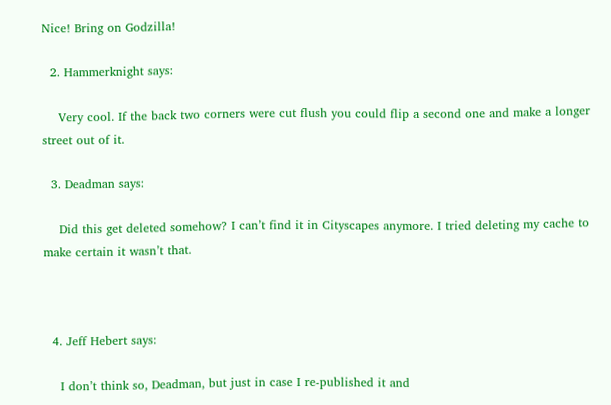Nice! Bring on Godzilla!

  2. Hammerknight says:

    Very cool. If the back two corners were cut flush you could flip a second one and make a longer street out of it.

  3. Deadman says:

    Did this get deleted somehow? I can’t find it in Cityscapes anymore. I tried deleting my cache to make certain it wasn’t that.



  4. Jeff Hebert says:

    I don’t think so, Deadman, but just in case I re-published it and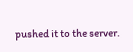pushed it to the server.